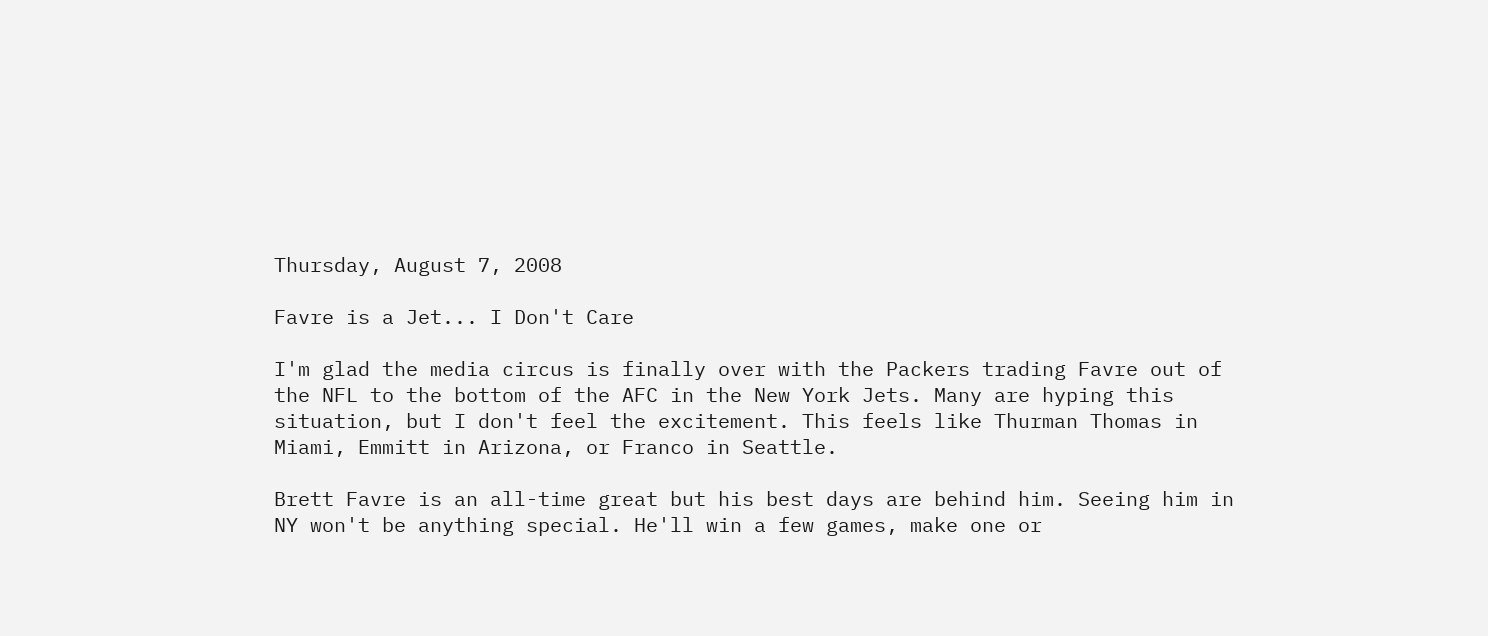Thursday, August 7, 2008

Favre is a Jet... I Don't Care

I'm glad the media circus is finally over with the Packers trading Favre out of the NFL to the bottom of the AFC in the New York Jets. Many are hyping this situation, but I don't feel the excitement. This feels like Thurman Thomas in Miami, Emmitt in Arizona, or Franco in Seattle.

Brett Favre is an all-time great but his best days are behind him. Seeing him in NY won't be anything special. He'll win a few games, make one or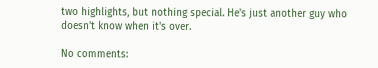two highlights, but nothing special. He's just another guy who doesn't know when it's over.

No comments: